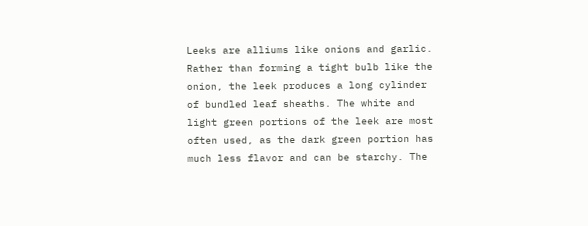Leeks are alliums like onions and garlic. Rather than forming a tight bulb like the onion, the leek produces a long cylinder of bundled leaf sheaths. The white and light green portions of the leek are most often used, as the dark green portion has much less flavor and can be starchy. The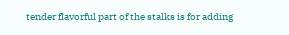tender flavorful part of the stalks is for adding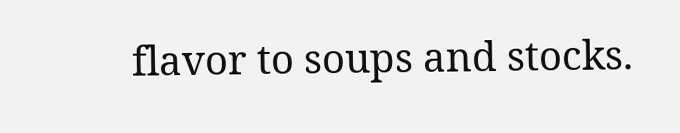flavor to soups and stocks.